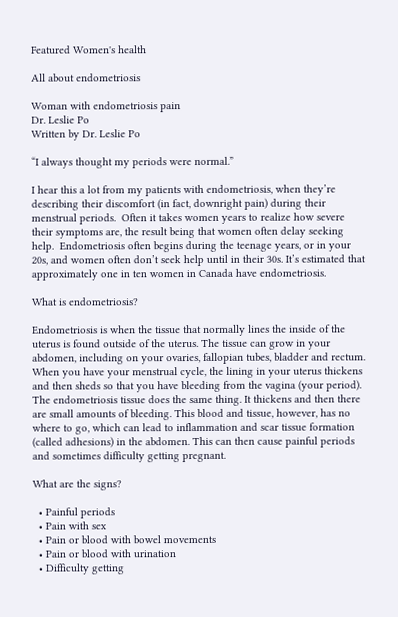Featured Women's health

All about endometriosis

Woman with endometriosis pain
Dr. Leslie Po
Written by Dr. Leslie Po

“I always thought my periods were normal.”

I hear this a lot from my patients with endometriosis, when they’re describing their discomfort (in fact, downright pain) during their menstrual periods.  Often it takes women years to realize how severe their symptoms are, the result being that women often delay seeking help.  Endometriosis often begins during the teenage years, or in your 20s, and women often don’t seek help until in their 30s. It’s estimated that approximately one in ten women in Canada have endometriosis.

What is endometriosis?

Endometriosis is when the tissue that normally lines the inside of the uterus is found outside of the uterus. The tissue can grow in your abdomen, including on your ovaries, fallopian tubes, bladder and rectum. When you have your menstrual cycle, the lining in your uterus thickens and then sheds so that you have bleeding from the vagina (your period). The endometriosis tissue does the same thing. It thickens and then there are small amounts of bleeding. This blood and tissue, however, has no where to go, which can lead to inflammation and scar tissue formation (called adhesions) in the abdomen. This can then cause painful periods and sometimes difficulty getting pregnant.

What are the signs?

  • Painful periods
  • Pain with sex
  • Pain or blood with bowel movements
  • Pain or blood with urination
  • Difficulty getting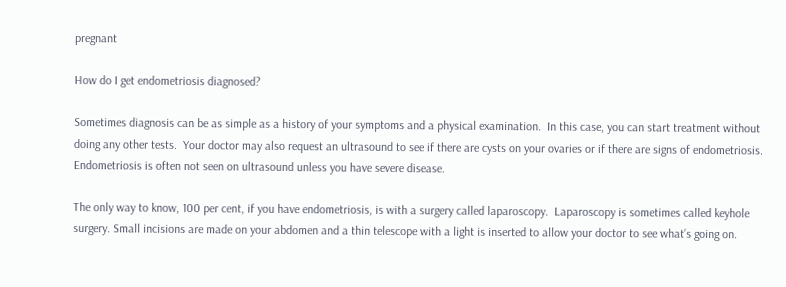pregnant

How do I get endometriosis diagnosed?

Sometimes diagnosis can be as simple as a history of your symptoms and a physical examination.  In this case, you can start treatment without doing any other tests.  Your doctor may also request an ultrasound to see if there are cysts on your ovaries or if there are signs of endometriosis.  Endometriosis is often not seen on ultrasound unless you have severe disease.

The only way to know, 100 per cent, if you have endometriosis, is with a surgery called laparoscopy.  Laparoscopy is sometimes called keyhole surgery. Small incisions are made on your abdomen and a thin telescope with a light is inserted to allow your doctor to see what’s going on.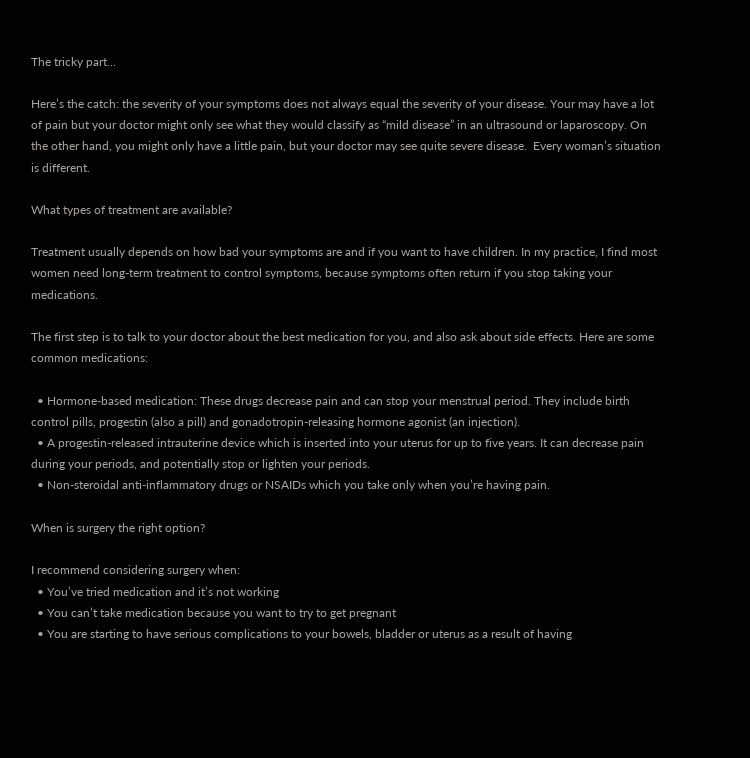The tricky part…

Here’s the catch: the severity of your symptoms does not always equal the severity of your disease. Your may have a lot of pain but your doctor might only see what they would classify as “mild disease” in an ultrasound or laparoscopy. On the other hand, you might only have a little pain, but your doctor may see quite severe disease.  Every woman’s situation is different.

What types of treatment are available?

Treatment usually depends on how bad your symptoms are and if you want to have children. In my practice, I find most women need long-term treatment to control symptoms, because symptoms often return if you stop taking your medications.

The first step is to talk to your doctor about the best medication for you, and also ask about side effects. Here are some common medications:

  • Hormone-based medication: These drugs decrease pain and can stop your menstrual period. They include birth control pills, progestin (also a pill) and gonadotropin-releasing hormone agonist (an injection).
  • A progestin-released intrauterine device which is inserted into your uterus for up to five years. It can decrease pain during your periods, and potentially stop or lighten your periods.
  • Non-steroidal anti-inflammatory drugs or NSAIDs which you take only when you’re having pain.

When is surgery the right option?

I recommend considering surgery when:
  • You’ve tried medication and it’s not working
  • You can’t take medication because you want to try to get pregnant
  • You are starting to have serious complications to your bowels, bladder or uterus as a result of having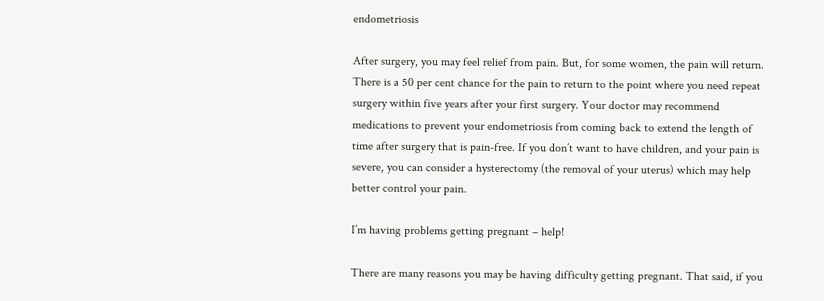endometriosis

After surgery, you may feel relief from pain. But, for some women, the pain will return. There is a 50 per cent chance for the pain to return to the point where you need repeat surgery within five years after your first surgery. Your doctor may recommend medications to prevent your endometriosis from coming back to extend the length of time after surgery that is pain-free. If you don’t want to have children, and your pain is severe, you can consider a hysterectomy (the removal of your uterus) which may help better control your pain.

I’m having problems getting pregnant – help!

There are many reasons you may be having difficulty getting pregnant. That said, if you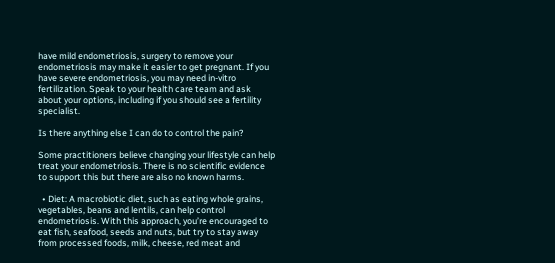have mild endometriosis, surgery to remove your endometriosis may make it easier to get pregnant. If you have severe endometriosis, you may need in-vitro fertilization. Speak to your health care team and ask about your options, including if you should see a fertility specialist.

Is there anything else I can do to control the pain?

Some practitioners believe changing your lifestyle can help treat your endometriosis. There is no scientific evidence to support this but there are also no known harms.

  • Diet: A macrobiotic diet, such as eating whole grains, vegetables, beans and lentils, can help control endometriosis. With this approach, you’re encouraged to eat fish, seafood, seeds and nuts, but try to stay away from processed foods, milk, cheese, red meat and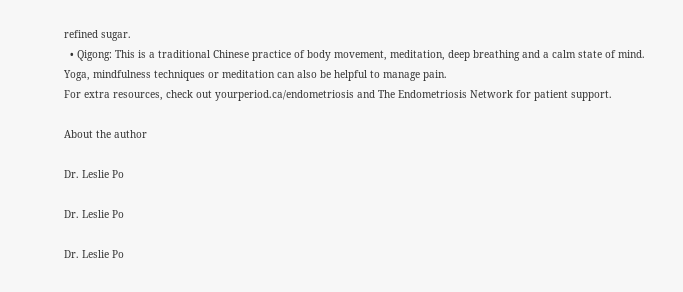refined sugar.
  • Qigong: This is a traditional Chinese practice of body movement, meditation, deep breathing and a calm state of mind. Yoga, mindfulness techniques or meditation can also be helpful to manage pain.
For extra resources, check out yourperiod.ca/endometriosis and The Endometriosis Network for patient support.

About the author

Dr. Leslie Po

Dr. Leslie Po

Dr. Leslie Po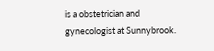is a obstetrician and gynecologist at Sunnybrook.